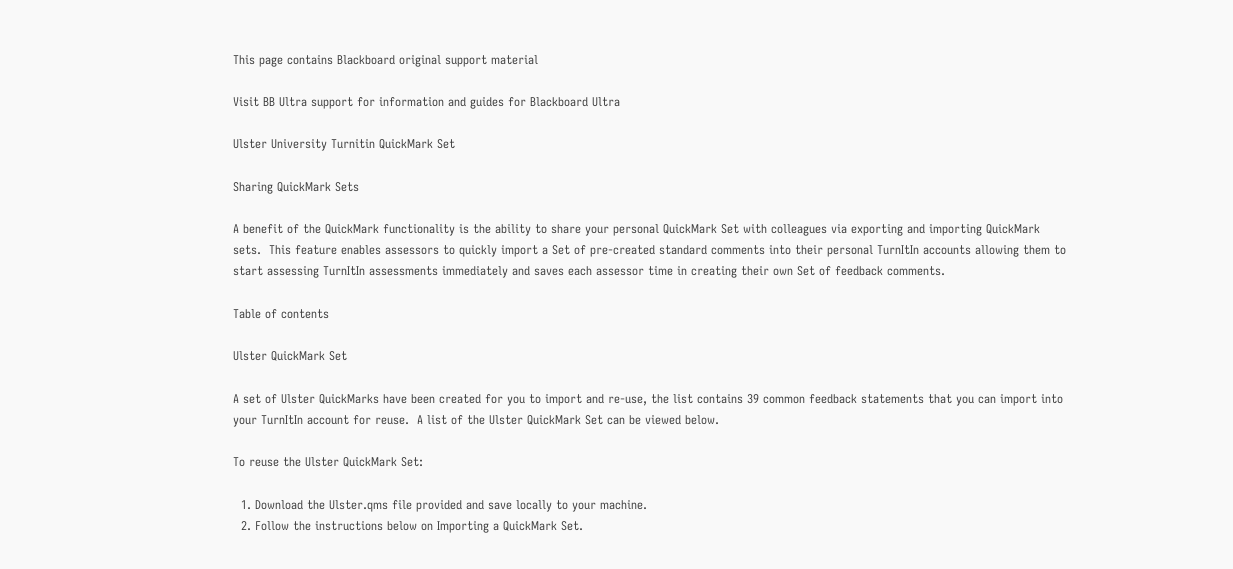This page contains Blackboard original support material

Visit BB Ultra support for information and guides for Blackboard Ultra

Ulster University Turnitin QuickMark Set

Sharing QuickMark Sets

A benefit of the QuickMark functionality is the ability to share your personal QuickMark Set with colleagues via exporting and importing QuickMark sets.  This feature enables assessors to quickly import a Set of pre-created standard comments into their personal TurnItIn accounts allowing them to start assessing TurnItIn assessments immediately and saves each assessor time in creating their own Set of feedback comments.

Table of contents

Ulster QuickMark Set

A set of Ulster QuickMarks have been created for you to import and re-use, the list contains 39 common feedback statements that you can import into your TurnItIn account for reuse.  A list of the Ulster QuickMark Set can be viewed below.

To reuse the Ulster QuickMark Set:

  1. Download the Ulster.qms file provided and save locally to your machine.
  2. Follow the instructions below on Importing a QuickMark Set.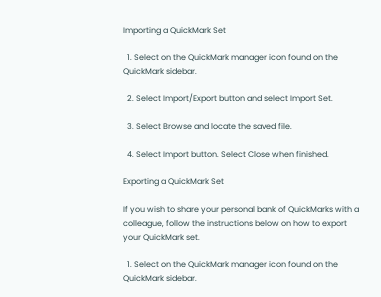Importing a QuickMark Set

  1. Select on the QuickMark manager icon found on the QuickMark sidebar.

  2. Select Import/Export button and select Import Set.

  3. Select Browse and locate the saved file.

  4. Select Import button. Select Close when finished.

Exporting a QuickMark Set

If you wish to share your personal bank of QuickMarks with a colleague, follow the instructions below on how to export your QuickMark set.

  1. Select on the QuickMark manager icon found on the QuickMark sidebar.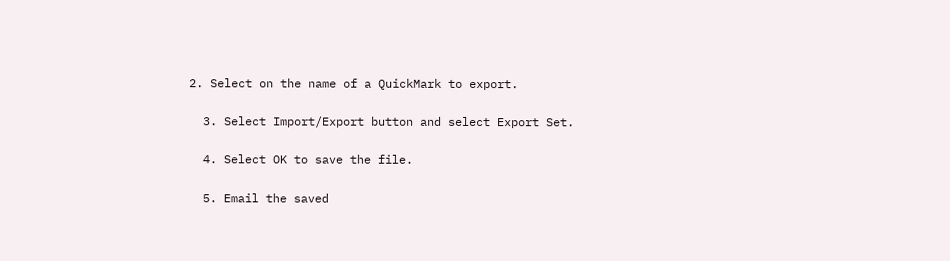2. Select on the name of a QuickMark to export.

  3. Select Import/Export button and select Export Set.

  4. Select OK to save the file.

  5. Email the saved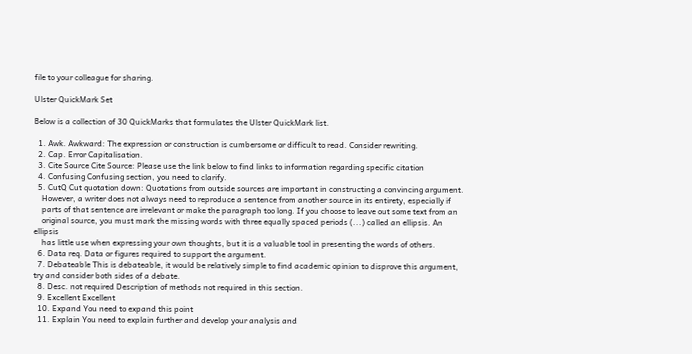file to your colleague for sharing.

Ulster QuickMark Set

Below is a collection of 30 QuickMarks that formulates the Ulster QuickMark list.

  1. Awk. Awkward: The expression or construction is cumbersome or difficult to read. Consider rewriting.
  2. Cap. Error Capitalisation.
  3. Cite Source Cite Source: Please use the link below to find links to information regarding specific citation
  4. Confusing Confusing section, you need to clarify.
  5. CutQ Cut quotation down: Quotations from outside sources are important in constructing a convincing argument.
    However, a writer does not always need to reproduce a sentence from another source in its entirety, especially if
    parts of that sentence are irrelevant or make the paragraph too long. If you choose to leave out some text from an
    original source, you must mark the missing words with three equally spaced periods (...) called an ellipsis. An ellipsis
    has little use when expressing your own thoughts, but it is a valuable tool in presenting the words of others.
  6. Data req. Data or figures required to support the argument.
  7. Debateable This is debateable, it would be relatively simple to find academic opinion to disprove this argument, try and consider both sides of a debate.
  8. Desc. not required Description of methods not required in this section.
  9. Excellent Excellent
  10. Expand You need to expand this point
  11. Explain You need to explain further and develop your analysis and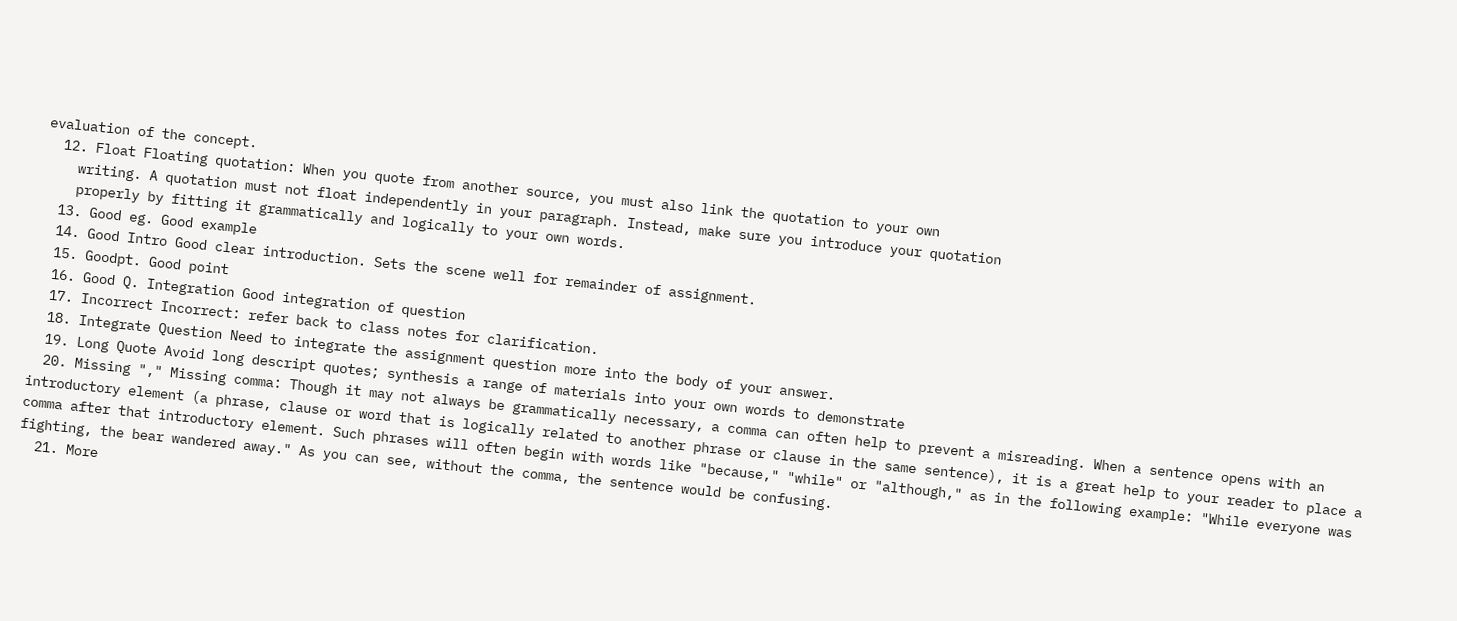evaluation of the concept.
  12. Float Floating quotation: When you quote from another source, you must also link the quotation to your own
    writing. A quotation must not float independently in your paragraph. Instead, make sure you introduce your quotation
    properly by fitting it grammatically and logically to your own words.
  13. Good eg. Good example
  14. Good Intro Good clear introduction. Sets the scene well for remainder of assignment.
  15. Goodpt. Good point
  16. Good Q. Integration Good integration of question
  17. Incorrect Incorrect: refer back to class notes for clarification.
  18. Integrate Question Need to integrate the assignment question more into the body of your answer.
  19. Long Quote Avoid long descript quotes; synthesis a range of materials into your own words to demonstrate
  20. Missing "," Missing comma: Though it may not always be grammatically necessary, a comma can often help to prevent a misreading. When a sentence opens with an introductory element (a phrase, clause or word that is logically related to another phrase or clause in the same sentence), it is a great help to your reader to place a comma after that introductory element. Such phrases will often begin with words like "because," "while" or "although," as in the following example: "While everyone was fighting, the bear wandered away." As you can see, without the comma, the sentence would be confusing.
  21. More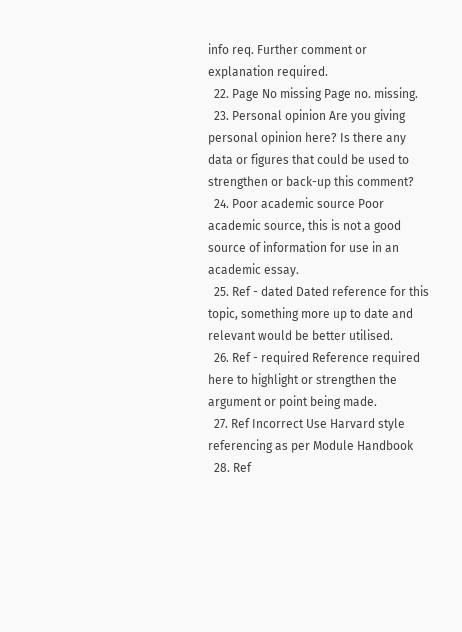info req. Further comment or explanation required.
  22. Page No missing Page no. missing.
  23. Personal opinion Are you giving personal opinion here? Is there any data or figures that could be used to strengthen or back-up this comment?
  24. Poor academic source Poor academic source, this is not a good source of information for use in an academic essay.
  25. Ref - dated Dated reference for this topic, something more up to date and relevant would be better utilised.
  26. Ref - required Reference required here to highlight or strengthen the argument or point being made.
  27. Ref Incorrect Use Harvard style referencing as per Module Handbook
  28. Ref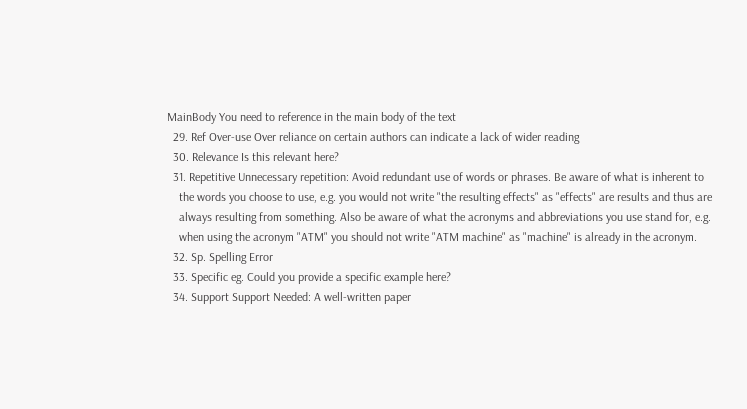MainBody You need to reference in the main body of the text
  29. Ref Over-use Over reliance on certain authors can indicate a lack of wider reading
  30. Relevance Is this relevant here?
  31. Repetitive Unnecessary repetition: Avoid redundant use of words or phrases. Be aware of what is inherent to
    the words you choose to use, e.g. you would not write "the resulting effects" as "effects" are results and thus are
    always resulting from something. Also be aware of what the acronyms and abbreviations you use stand for, e.g.
    when using the acronym "ATM" you should not write "ATM machine" as "machine" is already in the acronym.
  32. Sp. Spelling Error
  33. Specific eg. Could you provide a specific example here?
  34. Support Support Needed: A well-written paper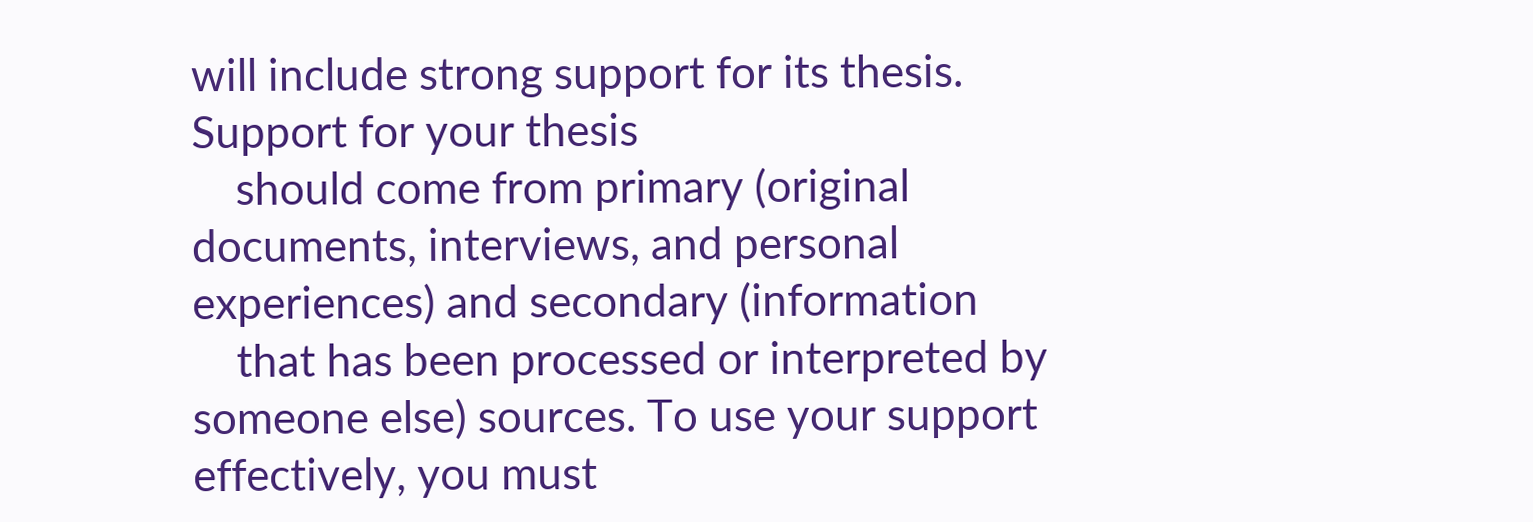will include strong support for its thesis. Support for your thesis
    should come from primary (original documents, interviews, and personal experiences) and secondary (information
    that has been processed or interpreted by someone else) sources. To use your support effectively, you must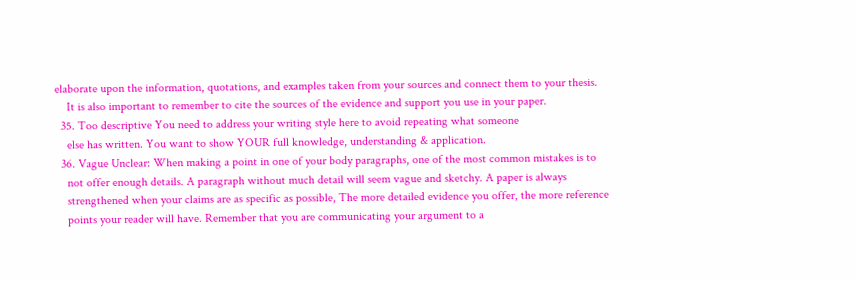elaborate upon the information, quotations, and examples taken from your sources and connect them to your thesis.
    It is also important to remember to cite the sources of the evidence and support you use in your paper.
  35. Too descriptive You need to address your writing style here to avoid repeating what someone
    else has written. You want to show YOUR full knowledge, understanding & application.
  36. Vague Unclear: When making a point in one of your body paragraphs, one of the most common mistakes is to
    not offer enough details. A paragraph without much detail will seem vague and sketchy. A paper is always
    strengthened when your claims are as specific as possible, The more detailed evidence you offer, the more reference
    points your reader will have. Remember that you are communicating your argument to a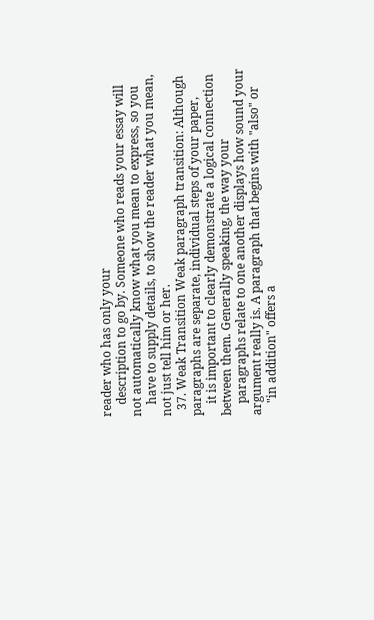reader who has only your
    description to go by. Someone who reads your essay will not automatically know what you mean to express, so you
    have to supply details, to show the reader what you mean, not just tell him or her.
  37. Weak Transition Weak paragraph transition: Although paragraphs are separate, individual steps of your paper,
    it is important to clearly demonstrate a logical connection between them. Generally speaking, the way your
    paragraphs relate to one another displays how sound your argument really is. A paragraph that begins with "also" or
    "in addition" offers a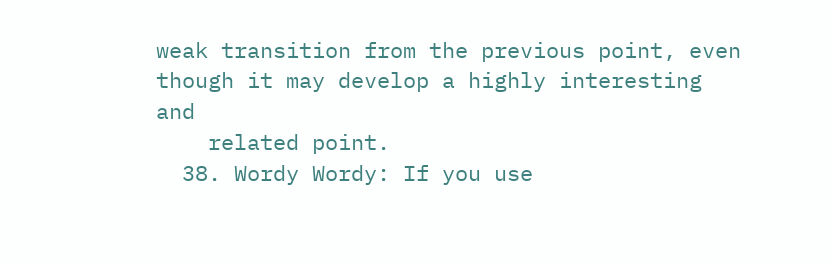weak transition from the previous point, even though it may develop a highly interesting and
    related point.
  38. Wordy Wordy: If you use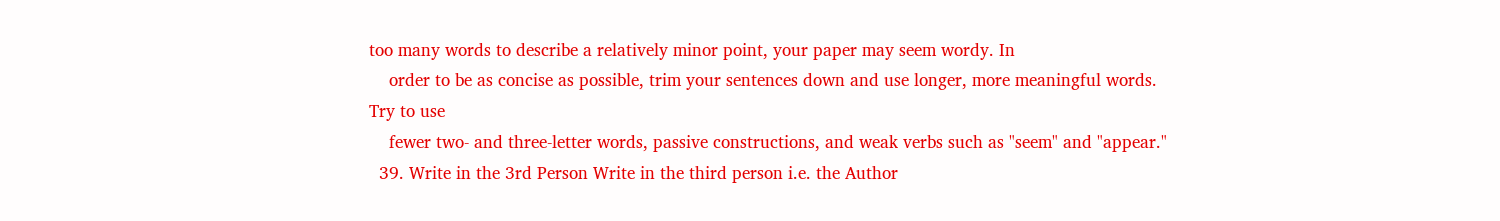too many words to describe a relatively minor point, your paper may seem wordy. In
    order to be as concise as possible, trim your sentences down and use longer, more meaningful words. Try to use
    fewer two- and three-letter words, passive constructions, and weak verbs such as "seem" and "appear."
  39. Write in the 3rd Person Write in the third person i.e. the Author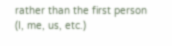rather than the first person (I, me, us, etc.)